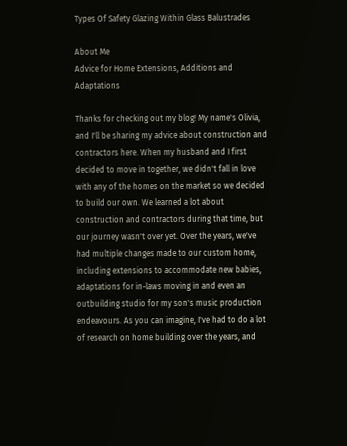Types Of Safety Glazing Within Glass Balustrades

About Me
Advice for Home Extensions, Additions and Adaptations

Thanks for checking out my blog! My name's Olivia, and I'll be sharing my advice about construction and contractors here. When my husband and I first decided to move in together, we didn't fall in love with any of the homes on the market so we decided to build our own. We learned a lot about construction and contractors during that time, but our journey wasn't over yet. Over the years, we've had multiple changes made to our custom home, including extensions to accommodate new babies, adaptations for in-laws moving in and even an outbuilding studio for my son's music production endeavours. As you can imagine, I've had to do a lot of research on home building over the years, and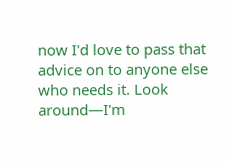now I'd love to pass that advice on to anyone else who needs it. Look around—I'm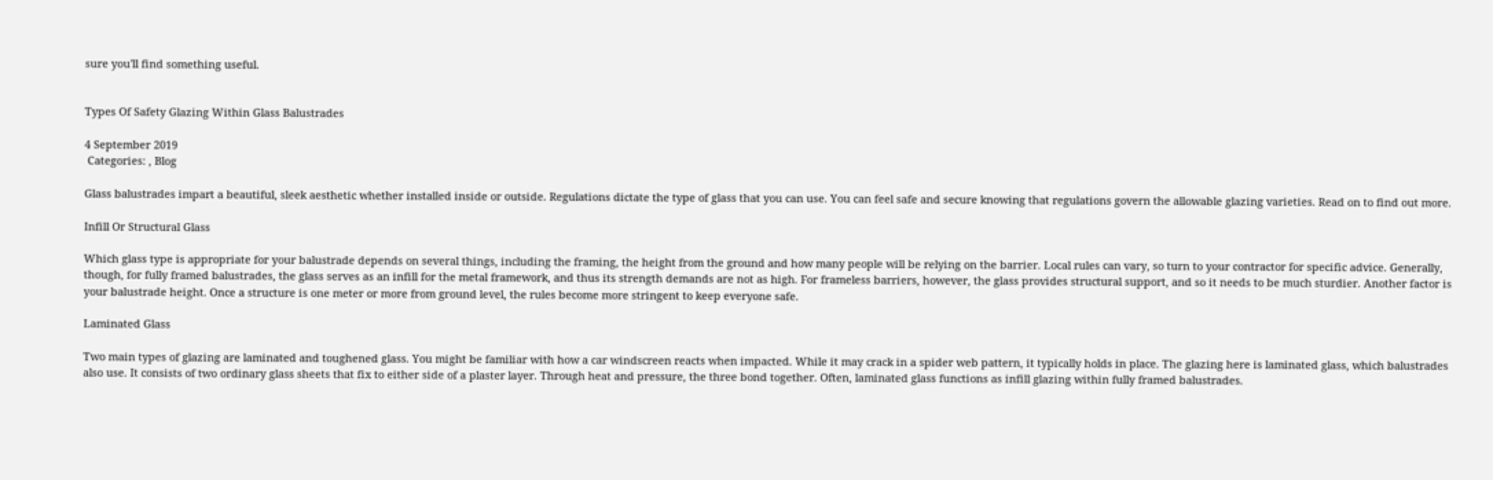sure you'll find something useful.


Types Of Safety Glazing Within Glass Balustrades

4 September 2019
 Categories: , Blog

Glass balustrades impart a beautiful, sleek aesthetic whether installed inside or outside. Regulations dictate the type of glass that you can use. You can feel safe and secure knowing that regulations govern the allowable glazing varieties. Read on to find out more.

Infill Or Structural Glass

Which glass type is appropriate for your balustrade depends on several things, including the framing, the height from the ground and how many people will be relying on the barrier. Local rules can vary, so turn to your contractor for specific advice. Generally, though, for fully framed balustrades, the glass serves as an infill for the metal framework, and thus its strength demands are not as high. For frameless barriers, however, the glass provides structural support, and so it needs to be much sturdier. Another factor is your balustrade height. Once a structure is one meter or more from ground level, the rules become more stringent to keep everyone safe.

Laminated Glass

Two main types of glazing are laminated and toughened glass. You might be familiar with how a car windscreen reacts when impacted. While it may crack in a spider web pattern, it typically holds in place. The glazing here is laminated glass, which balustrades also use. It consists of two ordinary glass sheets that fix to either side of a plaster layer. Through heat and pressure, the three bond together. Often, laminated glass functions as infill glazing within fully framed balustrades.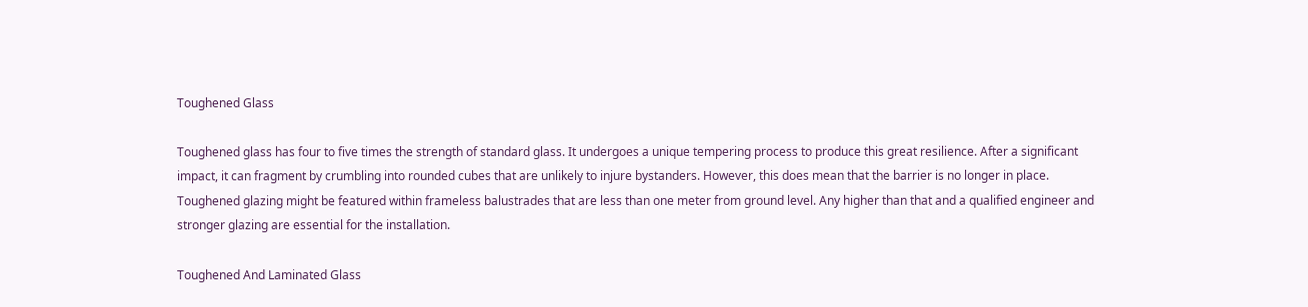Toughened Glass

Toughened glass has four to five times the strength of standard glass. It undergoes a unique tempering process to produce this great resilience. After a significant impact, it can fragment by crumbling into rounded cubes that are unlikely to injure bystanders. However, this does mean that the barrier is no longer in place. Toughened glazing might be featured within frameless balustrades that are less than one meter from ground level. Any higher than that and a qualified engineer and stronger glazing are essential for the installation.

Toughened And Laminated Glass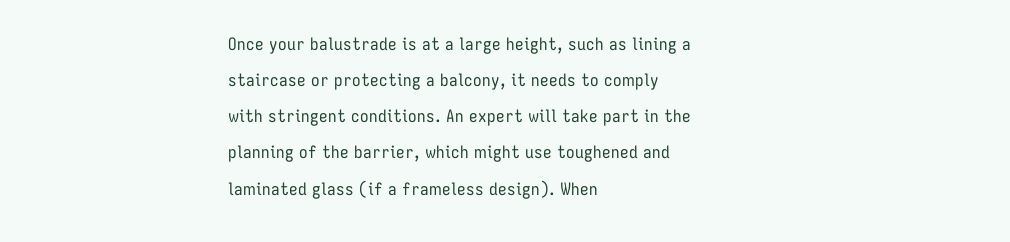Once your balustrade is at a large height, such as lining a staircase or protecting a balcony, it needs to comply with stringent conditions. An expert will take part in the planning of the barrier, which might use toughened and laminated glass (if a frameless design). When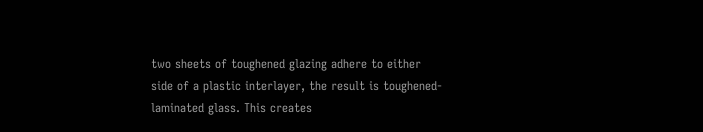two sheets of toughened glazing adhere to either side of a plastic interlayer, the result is toughened-laminated glass. This creates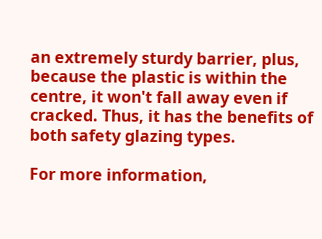an extremely sturdy barrier, plus, because the plastic is within the centre, it won't fall away even if cracked. Thus, it has the benefits of both safety glazing types.

For more information,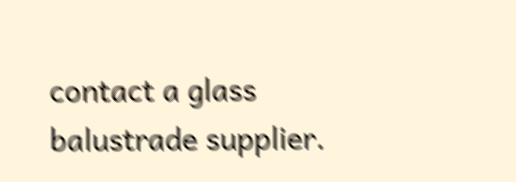contact a glass balustrade supplier.